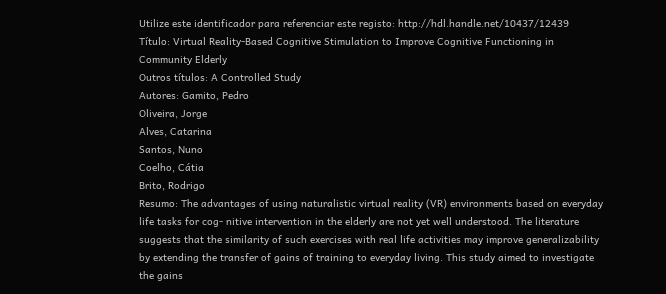Utilize este identificador para referenciar este registo: http://hdl.handle.net/10437/12439
Título: Virtual Reality-Based Cognitive Stimulation to Improve Cognitive Functioning in Community Elderly
Outros títulos: A Controlled Study
Autores: Gamito, Pedro
Oliveira, Jorge
Alves, Catarina
Santos, Nuno
Coelho, Cátia
Brito, Rodrigo
Resumo: The advantages of using naturalistic virtual reality (VR) environments based on everyday life tasks for cog- nitive intervention in the elderly are not yet well understood. The literature suggests that the similarity of such exercises with real life activities may improve generalizability by extending the transfer of gains of training to everyday living. This study aimed to investigate the gains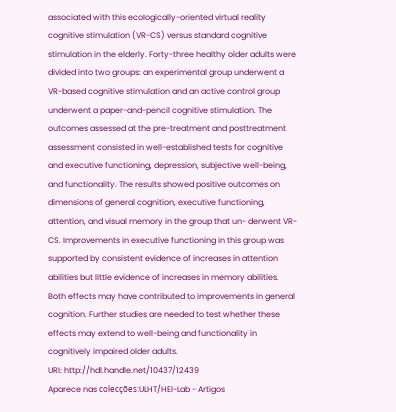associated with this ecologically-oriented virtual reality cognitive stimulation (VR-CS) versus standard cognitive stimulation in the elderly. Forty-three healthy older adults were divided into two groups: an experimental group underwent a VR-based cognitive stimulation and an active control group underwent a paper-and-pencil cognitive stimulation. The outcomes assessed at the pre-treatment and posttreatment assessment consisted in well-established tests for cognitive and executive functioning, depression, subjective well-being, and functionality. The results showed positive outcomes on dimensions of general cognition, executive functioning, attention, and visual memory in the group that un- derwent VR-CS. Improvements in executive functioning in this group was supported by consistent evidence of increases in attention abilities but little evidence of increases in memory abilities. Both effects may have contributed to improvements in general cognition. Further studies are needed to test whether these effects may extend to well-being and functionality in cognitively impaired older adults.
URI: http://hdl.handle.net/10437/12439
Aparece nas colecções:ULHT/HEI-Lab - Artigos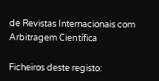de Revistas Internacionais com Arbitragem Científica

Ficheiros deste registo: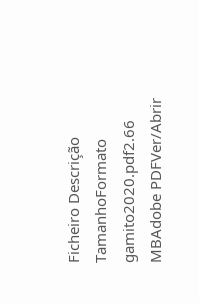Ficheiro Descrição TamanhoFormato
gamito2020.pdf2.66 MBAdobe PDFVer/Abrir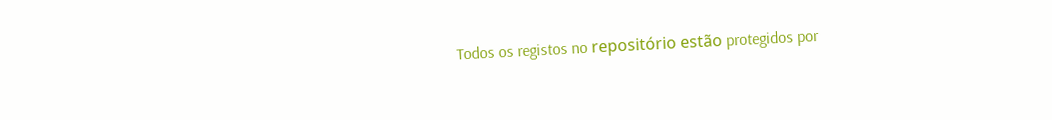Todos os registos no repositório estão protegidos por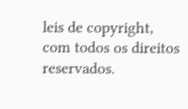leis de copyright, com todos os direitos reservados.